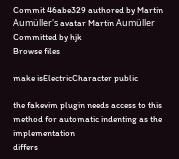Commit 46abe329 authored by Martin Aumüller's avatar Martin Aumüller Committed by hjk
Browse files

make isElectricCharacter public

the fakevim plugin needs access to this method for automatic indenting as the implementation
differs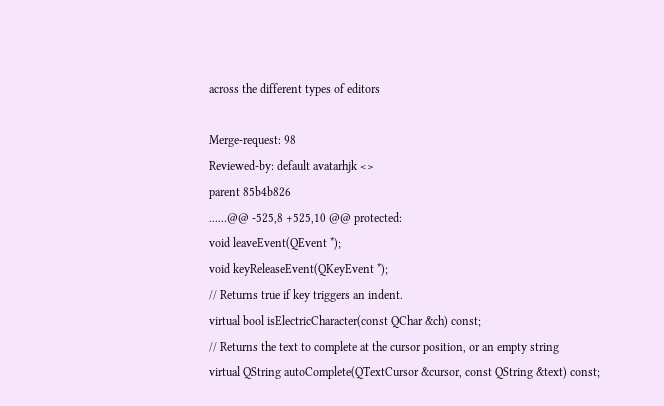across the different types of editors

Merge-request: 98
Reviewed-by: default avatarhjk <>
parent 85b4b826
......@@ -525,8 +525,10 @@ protected:
void leaveEvent(QEvent *);
void keyReleaseEvent(QKeyEvent *);
// Returns true if key triggers an indent.
virtual bool isElectricCharacter(const QChar &ch) const;
// Returns the text to complete at the cursor position, or an empty string
virtual QString autoComplete(QTextCursor &cursor, const QString &text) const;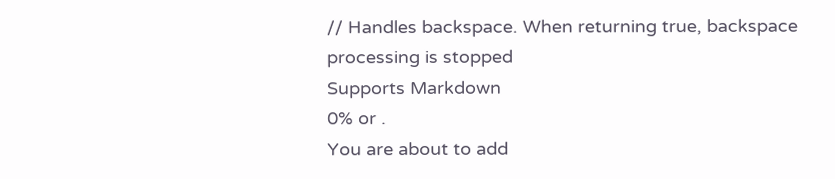// Handles backspace. When returning true, backspace processing is stopped
Supports Markdown
0% or .
You are about to add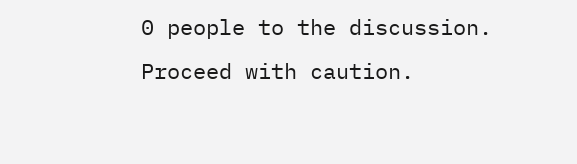0 people to the discussion. Proceed with caution.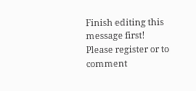Finish editing this message first!
Please register or to comment